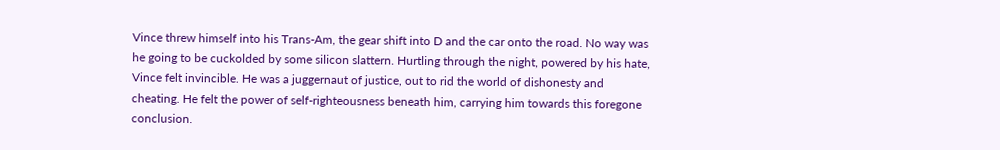Vince threw himself into his Trans-Am, the gear shift into D and the car onto the road. No way was he going to be cuckolded by some silicon slattern. Hurtling through the night, powered by his hate, Vince felt invincible. He was a juggernaut of justice, out to rid the world of dishonesty and cheating. He felt the power of self-righteousness beneath him, carrying him towards this foregone conclusion.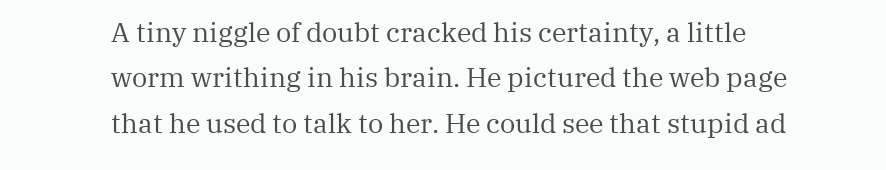A tiny niggle of doubt cracked his certainty, a little worm writhing in his brain. He pictured the web page that he used to talk to her. He could see that stupid ad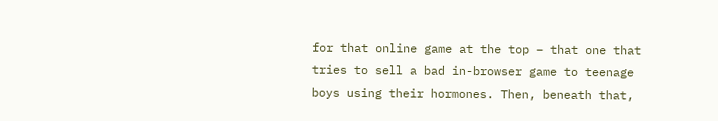for that online game at the top – that one that tries to sell a bad in-browser game to teenage boys using their hormones. Then, beneath that,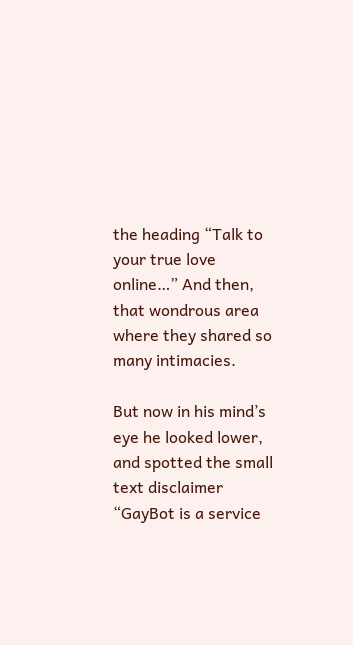the heading “Talk to your true love online…” And then, that wondrous area where they shared so many intimacies.

But now in his mind’s eye he looked lower, and spotted the small text disclaimer “GayBot is a service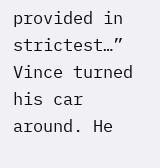provided in strictest…” Vince turned his car around. He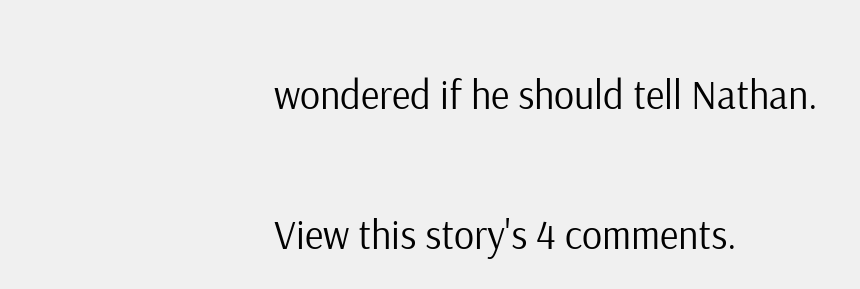wondered if he should tell Nathan.

View this story's 4 comments.